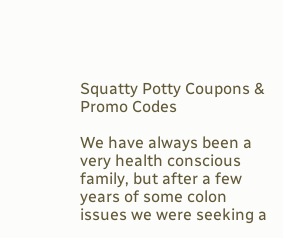Squatty Potty Coupons & Promo Codes

We have always been a very health conscious family, but after a few years of some colon issues we were seeking a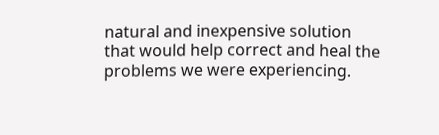natural and inexpensive solution that would help correct and heal the problems we were experiencing.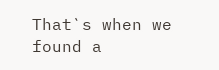That`s when we found a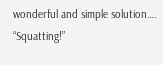wonderful and simple solution…. “Squatting!”